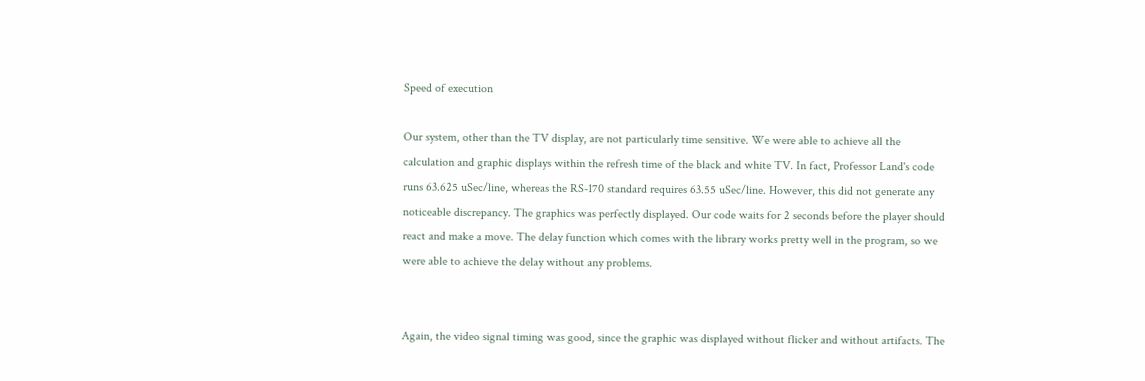Speed of execution

Our system, other than the TV display, are not particularly time sensitive. We were able to achieve all the calculation and graphic displays within the refresh time of the black and white TV. In fact, Professor Land's code runs 63.625 uSec/line, whereas the RS-170 standard requires 63.55 uSec/line. However, this did not generate any noticeable discrepancy. The graphics was perfectly displayed. Our code waits for 2 seconds before the player should react and make a move. The delay function which comes with the library works pretty well in the program, so we were able to achieve the delay without any problems.


Again, the video signal timing was good, since the graphic was displayed without flicker and without artifacts. The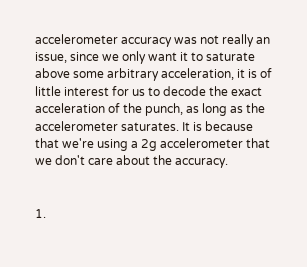accelerometer accuracy was not really an issue, since we only want it to saturate above some arbitrary acceleration, it is of little interest for us to decode the exact acceleration of the punch, as long as the accelerometer saturates. It is because that we're using a 2g accelerometer that we don't care about the accuracy.


1.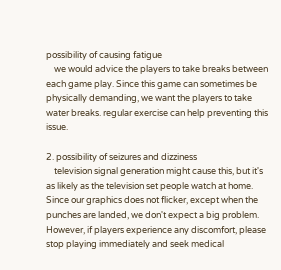possibility of causing fatigue
    we would advice the players to take breaks between each game play. Since this game can sometimes be physically demanding, we want the players to take water breaks. regular exercise can help preventing this issue.

2. possibility of seizures and dizziness
    television signal generation might cause this, but it's as likely as the television set people watch at home. Since our graphics does not flicker, except when the punches are landed, we don't expect a big problem. However, if players experience any discomfort, please stop playing immediately and seek medical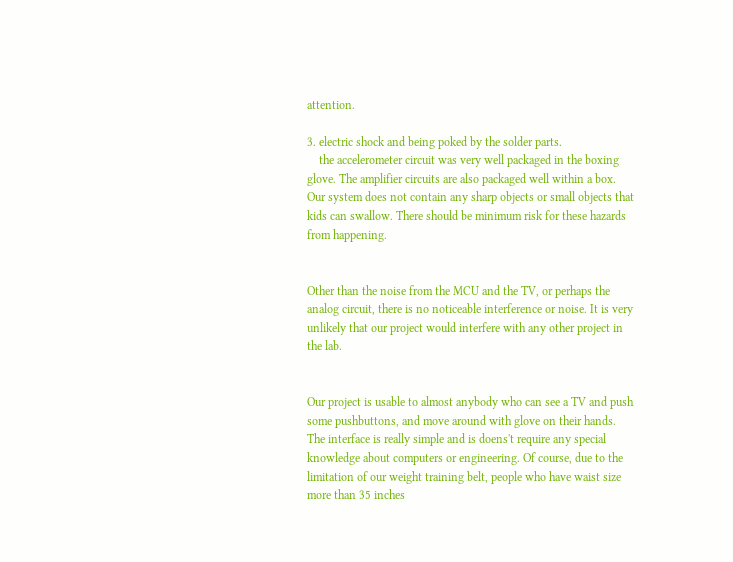attention.

3. electric shock and being poked by the solder parts.
    the accelerometer circuit was very well packaged in the boxing glove. The amplifier circuits are also packaged well within a box. Our system does not contain any sharp objects or small objects that kids can swallow. There should be minimum risk for these hazards from happening.


Other than the noise from the MCU and the TV, or perhaps the analog circuit, there is no noticeable interference or noise. It is very unlikely that our project would interfere with any other project in the lab.


Our project is usable to almost anybody who can see a TV and push some pushbuttons, and move around with glove on their hands. The interface is really simple and is doens't require any special knowledge about computers or engineering. Of course, due to the limitation of our weight training belt, people who have waist size more than 35 inches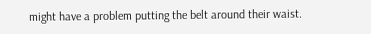might have a problem putting the belt around their waist.